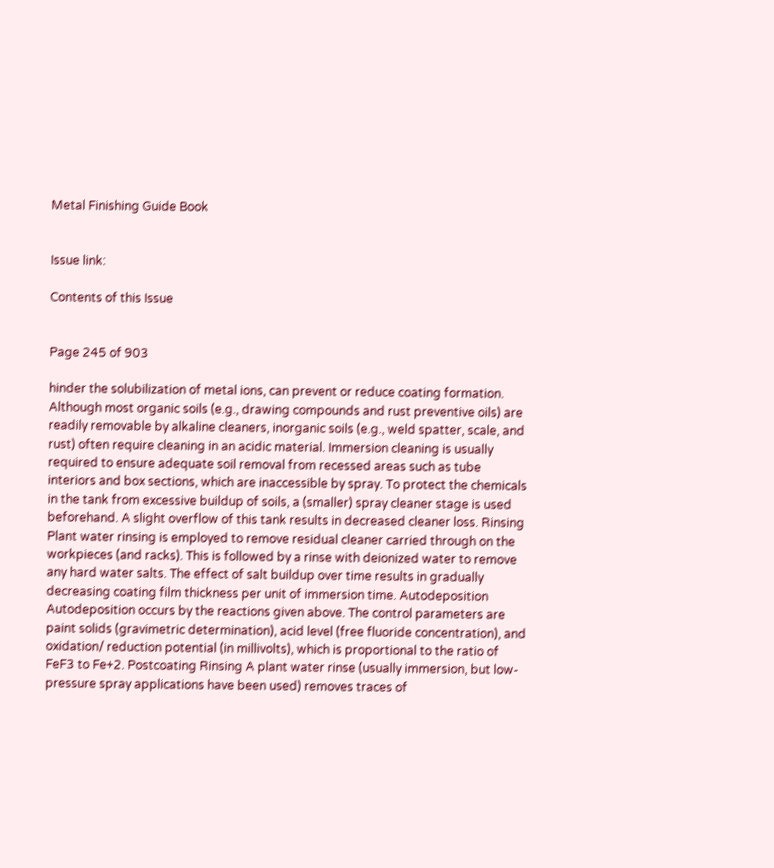Metal Finishing Guide Book


Issue link:

Contents of this Issue


Page 245 of 903

hinder the solubilization of metal ions, can prevent or reduce coating formation. Although most organic soils (e.g., drawing compounds and rust preventive oils) are readily removable by alkaline cleaners, inorganic soils (e.g., weld spatter, scale, and rust) often require cleaning in an acidic material. Immersion cleaning is usually required to ensure adequate soil removal from recessed areas such as tube interiors and box sections, which are inaccessible by spray. To protect the chemicals in the tank from excessive buildup of soils, a (smaller) spray cleaner stage is used beforehand. A slight overflow of this tank results in decreased cleaner loss. Rinsing Plant water rinsing is employed to remove residual cleaner carried through on the workpieces (and racks). This is followed by a rinse with deionized water to remove any hard water salts. The effect of salt buildup over time results in gradually decreasing coating film thickness per unit of immersion time. Autodeposition Autodeposition occurs by the reactions given above. The control parameters are paint solids (gravimetric determination), acid level (free fluoride concentration), and oxidation/ reduction potential (in millivolts), which is proportional to the ratio of FeF3 to Fe+2. Postcoating Rinsing A plant water rinse (usually immersion, but low-pressure spray applications have been used) removes traces of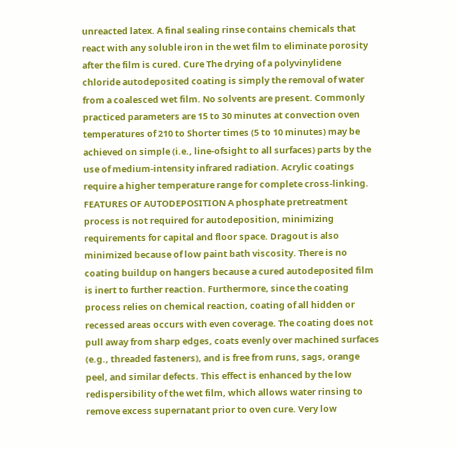unreacted latex. A final sealing rinse contains chemicals that react with any soluble iron in the wet film to eliminate porosity after the film is cured. Cure The drying of a polyvinylidene chloride autodeposited coating is simply the removal of water from a coalesced wet film. No solvents are present. Commonly practiced parameters are 15 to 30 minutes at convection oven temperatures of 210 to Shorter times (5 to 10 minutes) may be achieved on simple (i.e., line-ofsight to all surfaces) parts by the use of medium-intensity infrared radiation. Acrylic coatings require a higher temperature range for complete cross-linking. FEATURES OF AUTODEPOSITION A phosphate pretreatment process is not required for autodeposition, minimizing requirements for capital and floor space. Dragout is also minimized because of low paint bath viscosity. There is no coating buildup on hangers because a cured autodeposited film is inert to further reaction. Furthermore, since the coating process relies on chemical reaction, coating of all hidden or recessed areas occurs with even coverage. The coating does not pull away from sharp edges, coats evenly over machined surfaces (e.g., threaded fasteners), and is free from runs, sags, orange peel, and similar defects. This effect is enhanced by the low redispersibility of the wet film, which allows water rinsing to remove excess supernatant prior to oven cure. Very low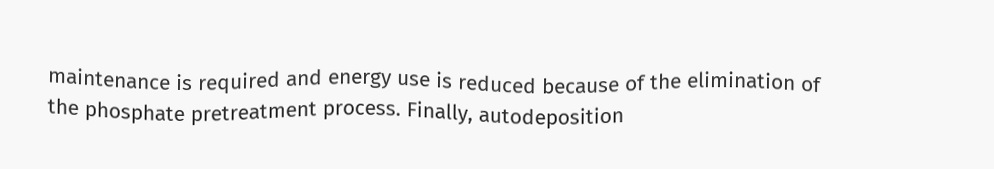maintenance is required and energy use is reduced because of the elimination of the phosphate pretreatment process. Finally, autodeposition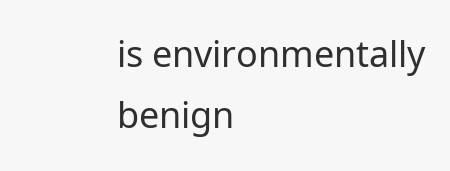is environmentally benign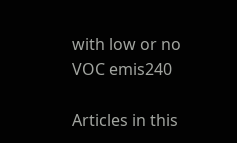with low or no VOC emis240

Articles in this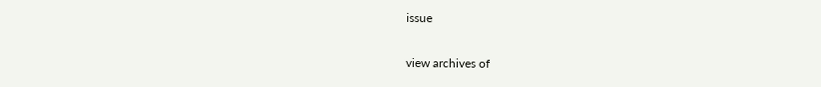issue

view archives of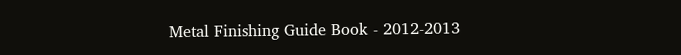Metal Finishing Guide Book - 2012-2013